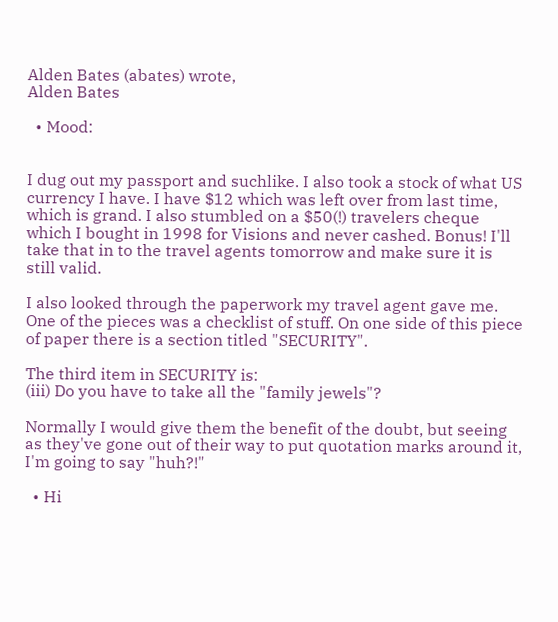Alden Bates (abates) wrote,
Alden Bates

  • Mood:


I dug out my passport and suchlike. I also took a stock of what US currency I have. I have $12 which was left over from last time, which is grand. I also stumbled on a $50(!) travelers cheque which I bought in 1998 for Visions and never cashed. Bonus! I'll take that in to the travel agents tomorrow and make sure it is still valid.

I also looked through the paperwork my travel agent gave me. One of the pieces was a checklist of stuff. On one side of this piece of paper there is a section titled "SECURITY".

The third item in SECURITY is:
(iii) Do you have to take all the "family jewels"?

Normally I would give them the benefit of the doubt, but seeing as they've gone out of their way to put quotation marks around it, I'm going to say "huh?!"

  • Hi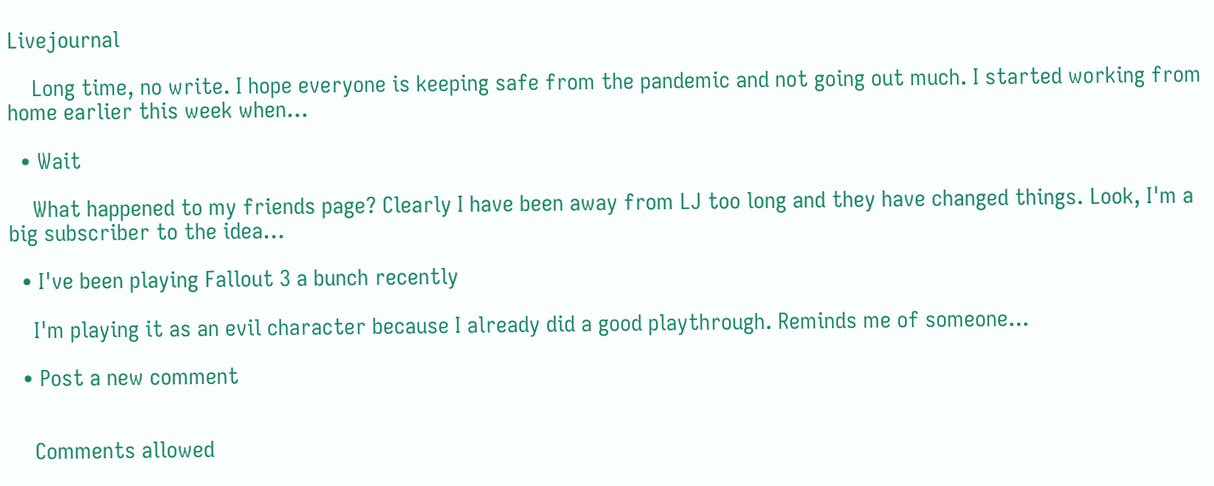Livejournal

    Long time, no write. I hope everyone is keeping safe from the pandemic and not going out much. I started working from home earlier this week when…

  • Wait

    What happened to my friends page? Clearly I have been away from LJ too long and they have changed things. Look, I'm a big subscriber to the idea…

  • I've been playing Fallout 3 a bunch recently

    I'm playing it as an evil character because I already did a good playthrough. Reminds me of someone...

  • Post a new comment


    Comments allowed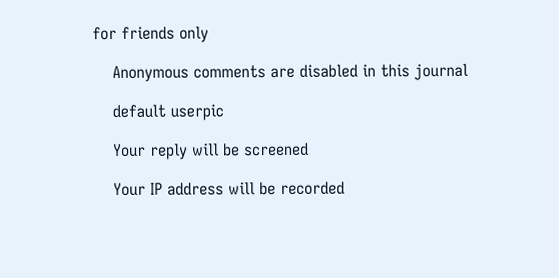for friends only

    Anonymous comments are disabled in this journal

    default userpic

    Your reply will be screened

    Your IP address will be recorded